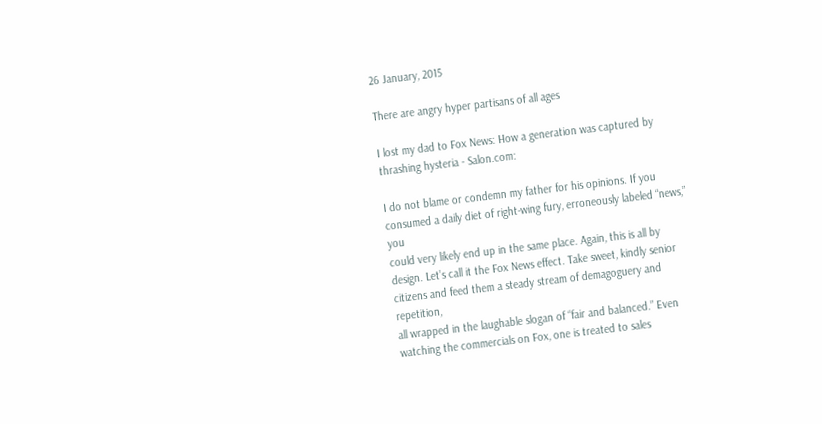26 January, 2015

There are angry hyper partisans of all ages

I lost my dad to Fox News: How a generation was captured by thrashing hysteria - Salon.com:

I do not blame or condemn my father for his opinions. If you
consumed a daily diet of right-wing fury, erroneously labeled “news,” you
could very likely end up in the same place. Again, this is all by
design. Let’s call it the Fox News effect. Take sweet, kindly senior
citizens and feed them a steady stream of demagoguery and repetition,
all wrapped in the laughable slogan of “fair and balanced.” Even
watching the commercials on Fox, one is treated to sales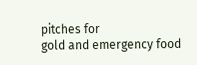pitches for
gold and emergency food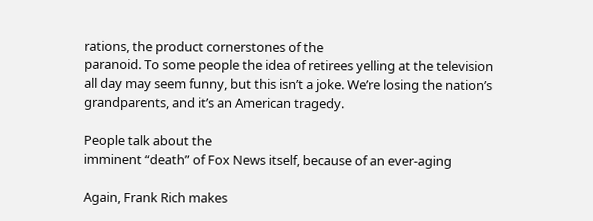rations, the product cornerstones of the
paranoid. To some people the idea of retirees yelling at the television
all day may seem funny, but this isn’t a joke. We’re losing the nation’s
grandparents, and it’s an American tragedy.

People talk about the
imminent “death” of Fox News itself, because of an ever-aging

Again, Frank Rich makes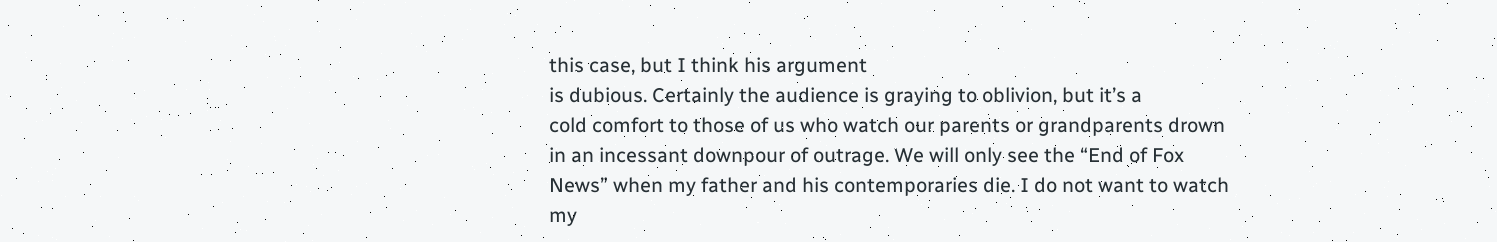this case, but I think his argument
is dubious. Certainly the audience is graying to oblivion, but it’s a
cold comfort to those of us who watch our parents or grandparents drown
in an incessant downpour of outrage. We will only see the “End of Fox
News” when my father and his contemporaries die. I do not want to watch
my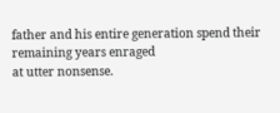father and his entire generation spend their remaining years enraged
at utter nonsense.